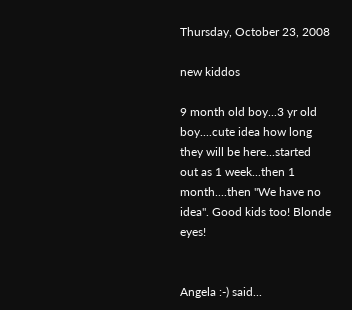Thursday, October 23, 2008

new kiddos

9 month old boy...3 yr old boy....cute idea how long they will be here...started out as 1 week...then 1 month....then "We have no idea". Good kids too! Blonde eyes!


Angela :-) said...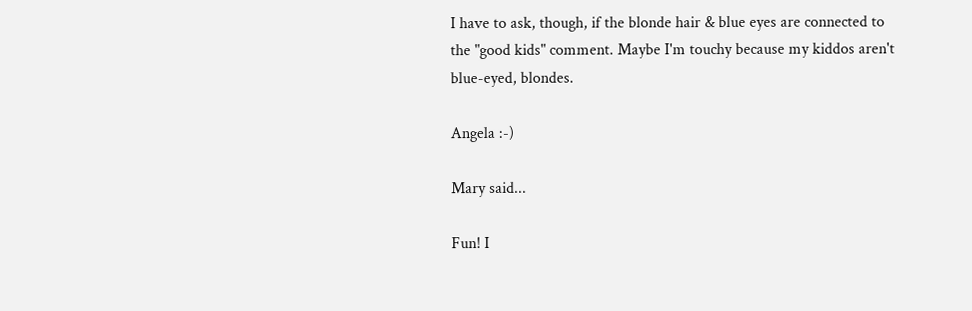I have to ask, though, if the blonde hair & blue eyes are connected to the "good kids" comment. Maybe I'm touchy because my kiddos aren't blue-eyed, blondes.

Angela :-)

Mary said...

Fun! I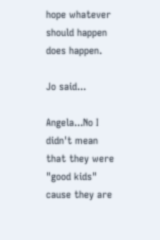hope whatever should happen does happen.

Jo said...

Angela...No I didn't mean that they were "good kids" cause they are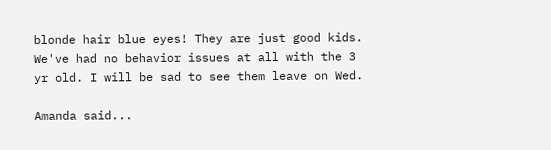blonde hair blue eyes! They are just good kids. We've had no behavior issues at all with the 3 yr old. I will be sad to see them leave on Wed.

Amanda said...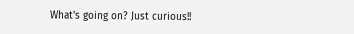What's going on? Just curious!!